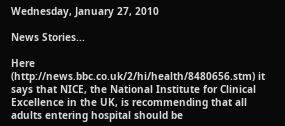Wednesday, January 27, 2010

News Stories...

Here (http://news.bbc.co.uk/2/hi/health/8480656.stm) it says that NICE, the National Institute for Clinical Excellence in the UK, is recommending that all adults entering hospital should be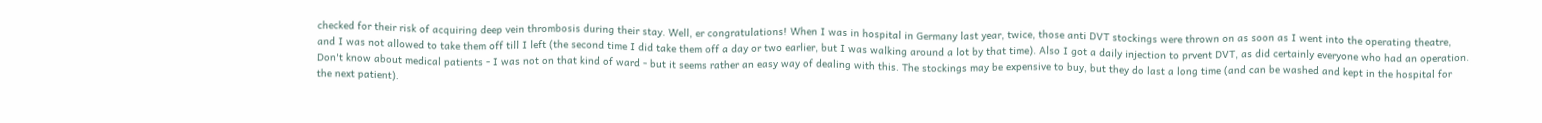checked for their risk of acquiring deep vein thrombosis during their stay. Well, er congratulations! When I was in hospital in Germany last year, twice, those anti DVT stockings were thrown on as soon as I went into the operating theatre, and I was not allowed to take them off till I left (the second time I did take them off a day or two earlier, but I was walking around a lot by that time). Also I got a daily injection to prvent DVT, as did certainly everyone who had an operation. Don't know about medical patients - I was not on that kind of ward - but it seems rather an easy way of dealing with this. The stockings may be expensive to buy, but they do last a long time (and can be washed and kept in the hospital for the next patient).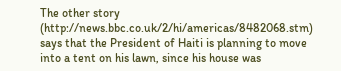The other story (http://news.bbc.co.uk/2/hi/americas/8482068.stm) says that the President of Haiti is planning to move into a tent on his lawn, since his house was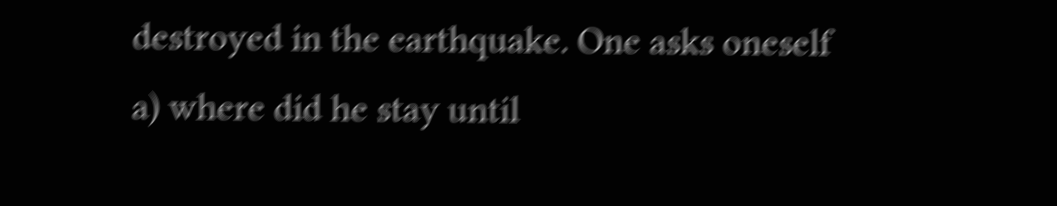destroyed in the earthquake. One asks oneself a) where did he stay until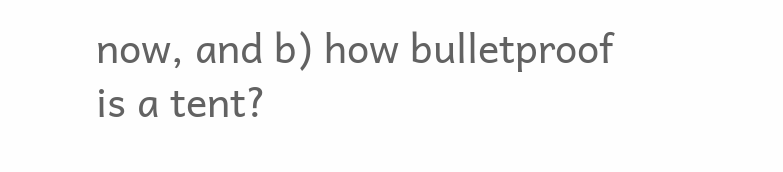now, and b) how bulletproof is a tent?